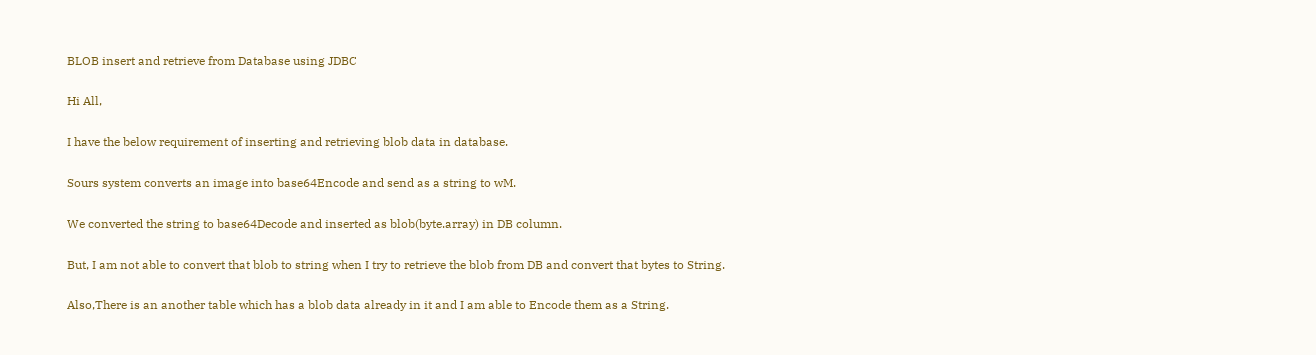BLOB insert and retrieve from Database using JDBC

Hi All,

I have the below requirement of inserting and retrieving blob data in database.

Sours system converts an image into base64Encode and send as a string to wM.

We converted the string to base64Decode and inserted as blob(byte.array) in DB column.

But, I am not able to convert that blob to string when I try to retrieve the blob from DB and convert that bytes to String.

Also,There is an another table which has a blob data already in it and I am able to Encode them as a String.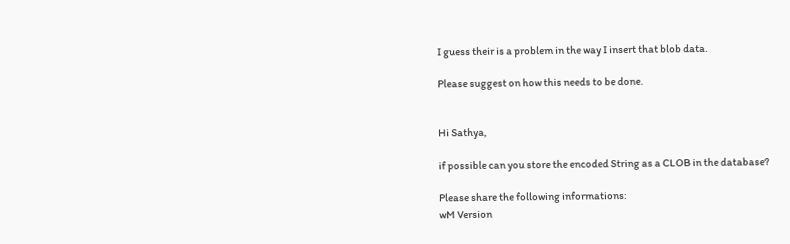I guess their is a problem in the way I insert that blob data.

Please suggest on how this needs to be done.


Hi Sathya,

if possible can you store the encoded String as a CLOB in the database?

Please share the following informations:
wM Version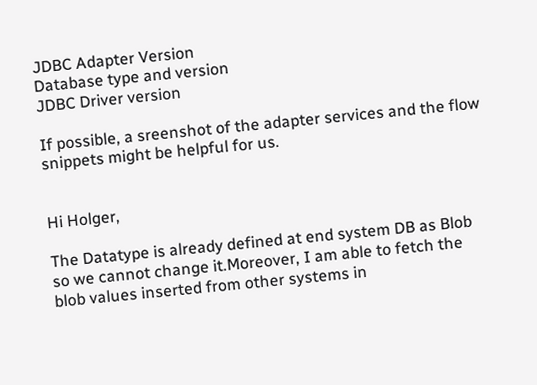JDBC Adapter Version
Database type and version
JDBC Driver version

If possible, a sreenshot of the adapter services and the flow snippets might be helpful for us.


Hi Holger,

The Datatype is already defined at end system DB as Blob so we cannot change it.Moreover, I am able to fetch the blob values inserted from other systems in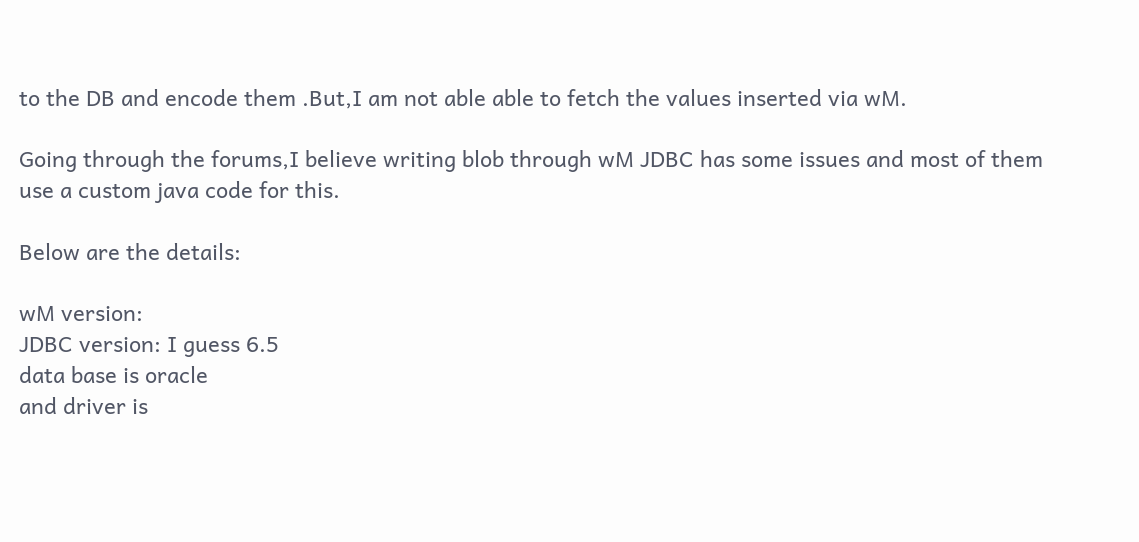to the DB and encode them .But,I am not able able to fetch the values inserted via wM.

Going through the forums,I believe writing blob through wM JDBC has some issues and most of them use a custom java code for this.

Below are the details:

wM version:
JDBC version: I guess 6.5
data base is oracle
and driver is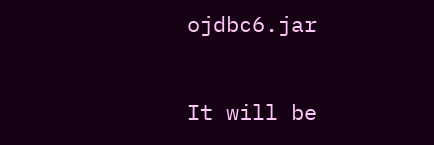ojdbc6.jar

It will be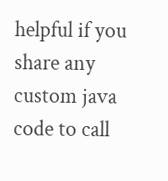helpful if you share any custom java code to call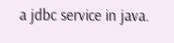a jdbc service in java.